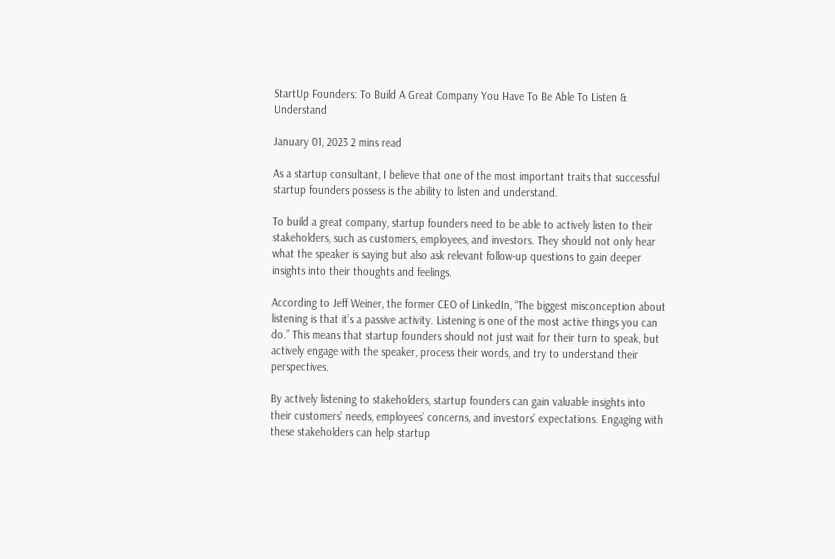StartUp Founders: To Build A Great Company You Have To Be Able To Listen & Understand

January 01, 2023 2 mins read

As a startup consultant, I believe that one of the most important traits that successful startup founders possess is the ability to listen and understand.

To build a great company, startup founders need to be able to actively listen to their stakeholders, such as customers, employees, and investors. They should not only hear what the speaker is saying but also ask relevant follow-up questions to gain deeper insights into their thoughts and feelings.

According to Jeff Weiner, the former CEO of LinkedIn, “The biggest misconception about listening is that it’s a passive activity. Listening is one of the most active things you can do.” This means that startup founders should not just wait for their turn to speak, but actively engage with the speaker, process their words, and try to understand their perspectives.

By actively listening to stakeholders, startup founders can gain valuable insights into their customers’ needs, employees’ concerns, and investors’ expectations. Engaging with these stakeholders can help startup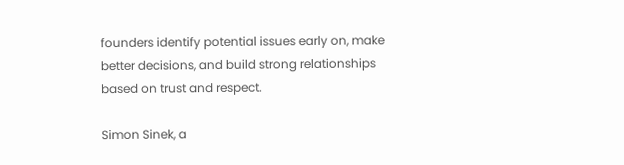founders identify potential issues early on, make better decisions, and build strong relationships based on trust and respect.

Simon Sinek, a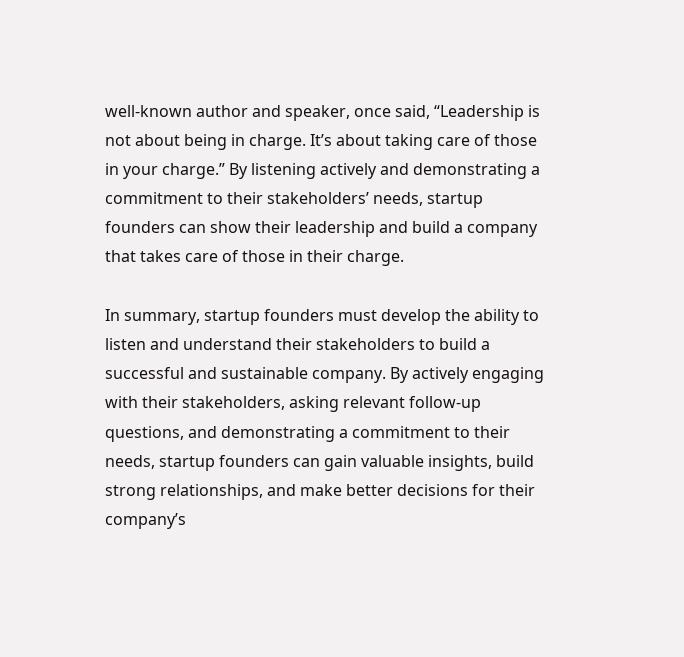well-known author and speaker, once said, “Leadership is not about being in charge. It’s about taking care of those in your charge.” By listening actively and demonstrating a commitment to their stakeholders’ needs, startup founders can show their leadership and build a company that takes care of those in their charge.

In summary, startup founders must develop the ability to listen and understand their stakeholders to build a successful and sustainable company. By actively engaging with their stakeholders, asking relevant follow-up questions, and demonstrating a commitment to their needs, startup founders can gain valuable insights, build strong relationships, and make better decisions for their company’s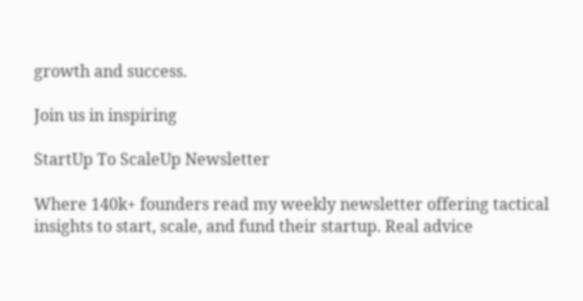growth and success.

Join us in inspiring

StartUp To ScaleUp Newsletter

Where 140k+ founders read my weekly newsletter offering tactical insights to start, scale, and fund their startup. Real advice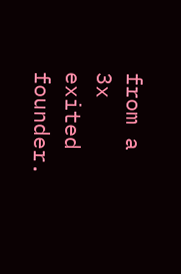from a 3x exited founder.